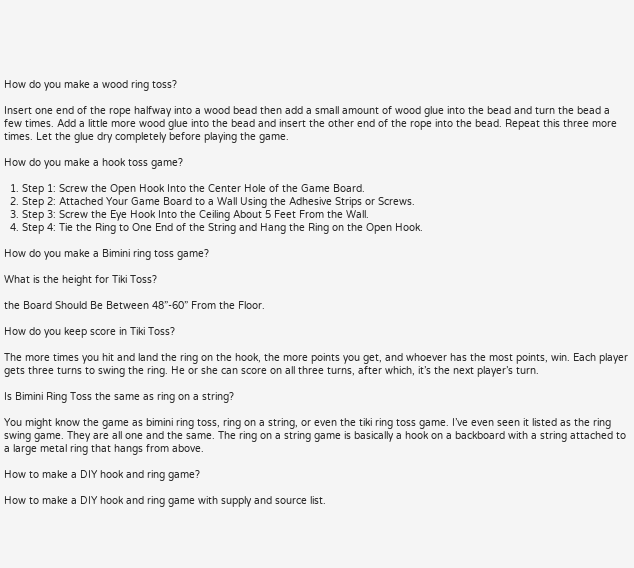How do you make a wood ring toss?

Insert one end of the rope halfway into a wood bead then add a small amount of wood glue into the bead and turn the bead a few times. Add a little more wood glue into the bead and insert the other end of the rope into the bead. Repeat this three more times. Let the glue dry completely before playing the game.

How do you make a hook toss game?

  1. Step 1: Screw the Open Hook Into the Center Hole of the Game Board.
  2. Step 2: Attached Your Game Board to a Wall Using the Adhesive Strips or Screws.
  3. Step 3: Screw the Eye Hook Into the Ceiling About 5 Feet From the Wall.
  4. Step 4: Tie the Ring to One End of the String and Hang the Ring on the Open Hook.

How do you make a Bimini ring toss game?

What is the height for Tiki Toss?

the Board Should Be Between 48”-60” From the Floor.

How do you keep score in Tiki Toss?

The more times you hit and land the ring on the hook, the more points you get, and whoever has the most points, win. Each player gets three turns to swing the ring. He or she can score on all three turns, after which, it’s the next player’s turn.

Is Bimini Ring Toss the same as ring on a string?

You might know the game as bimini ring toss, ring on a string, or even the tiki ring toss game. I’ve even seen it listed as the ring swing game. They are all one and the same. The ring on a string game is basically a hook on a backboard with a string attached to a large metal ring that hangs from above.

How to make a DIY hook and ring game?

How to make a DIY hook and ring game with supply and source list.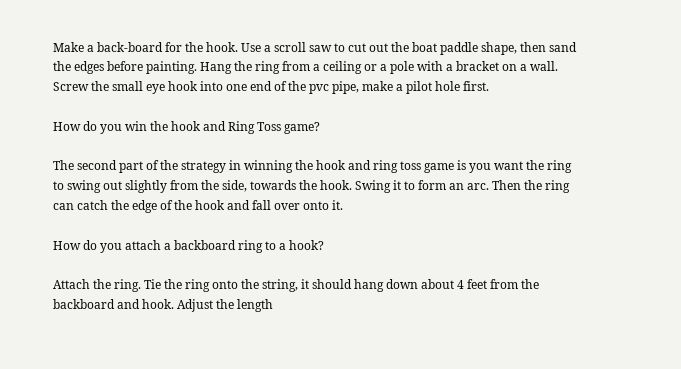Make a back-board for the hook. Use a scroll saw to cut out the boat paddle shape, then sand the edges before painting. Hang the ring from a ceiling or a pole with a bracket on a wall. Screw the small eye hook into one end of the pvc pipe, make a pilot hole first.

How do you win the hook and Ring Toss game?

The second part of the strategy in winning the hook and ring toss game is you want the ring to swing out slightly from the side, towards the hook. Swing it to form an arc. Then the ring can catch the edge of the hook and fall over onto it.

How do you attach a backboard ring to a hook?

Attach the ring. Tie the ring onto the string, it should hang down about 4 feet from the backboard and hook. Adjust the length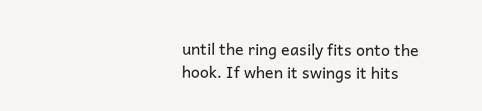until the ring easily fits onto the hook. If when it swings it hits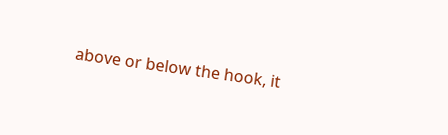above or below the hook, it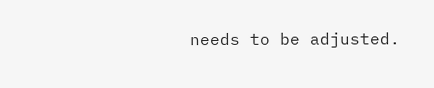needs to be adjusted.